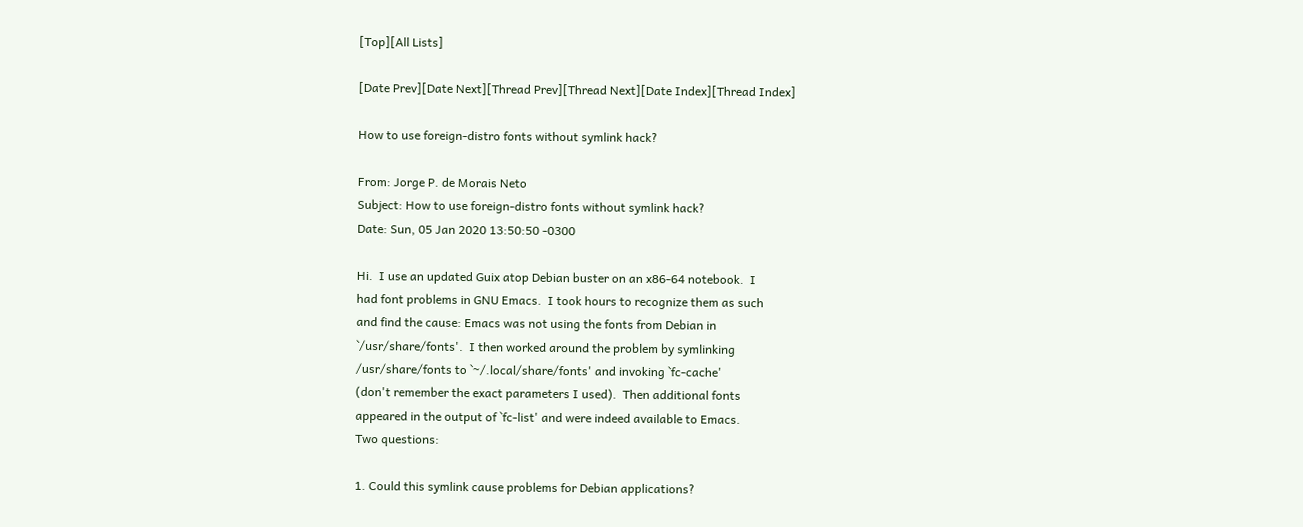[Top][All Lists]

[Date Prev][Date Next][Thread Prev][Thread Next][Date Index][Thread Index]

How to use foreign-distro fonts without symlink hack?

From: Jorge P. de Morais Neto
Subject: How to use foreign-distro fonts without symlink hack?
Date: Sun, 05 Jan 2020 13:50:50 -0300

Hi.  I use an updated Guix atop Debian buster on an x86-64 notebook.  I
had font problems in GNU Emacs.  I took hours to recognize them as such
and find the cause: Emacs was not using the fonts from Debian in
`/usr/share/fonts'.  I then worked around the problem by symlinking
/usr/share/fonts to `~/.local/share/fonts' and invoking `fc-cache'
(don't remember the exact parameters I used).  Then additional fonts
appeared in the output of `fc-list' and were indeed available to Emacs.
Two questions:

1. Could this symlink cause problems for Debian applications?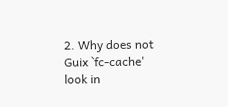2. Why does not Guix `fc-cache' look in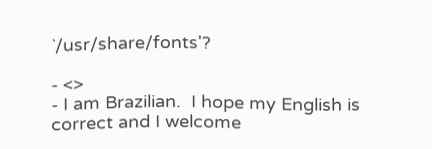`/usr/share/fonts'?

- <>
- I am Brazilian.  I hope my English is correct and I welcome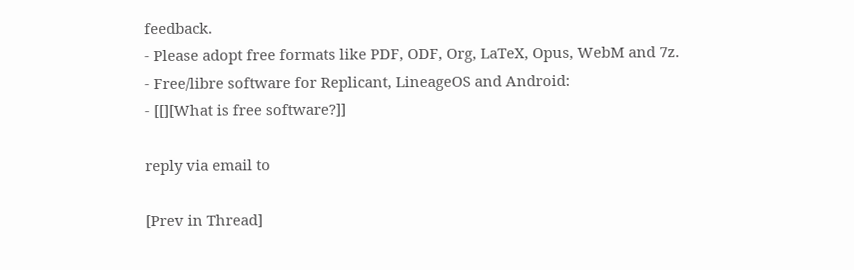feedback.
- Please adopt free formats like PDF, ODF, Org, LaTeX, Opus, WebM and 7z.
- Free/libre software for Replicant, LineageOS and Android:
- [[][What is free software?]]

reply via email to

[Prev in Thread]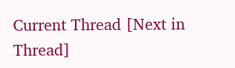Current Thread [Next in Thread]